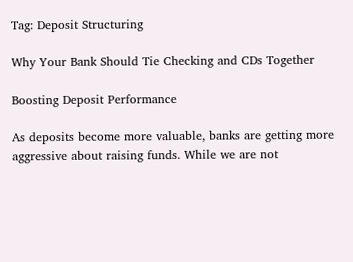Tag: Deposit Structuring

Why Your Bank Should Tie Checking and CDs Together

Boosting Deposit Performance

As deposits become more valuable, banks are getting more aggressive about raising funds. While we are not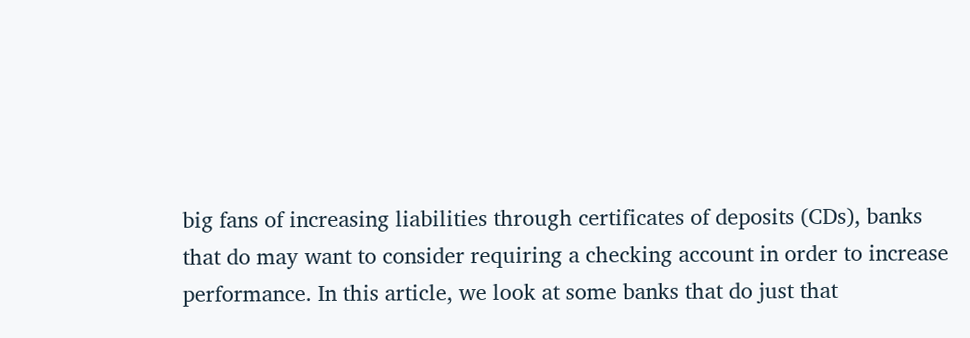big fans of increasing liabilities through certificates of deposits (CDs), banks that do may want to consider requiring a checking account in order to increase performance. In this article, we look at some banks that do just that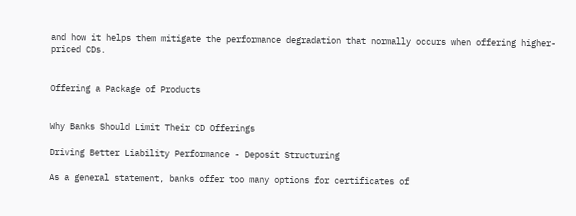and how it helps them mitigate the performance degradation that normally occurs when offering higher-priced CDs.


Offering a Package of Products


Why Banks Should Limit Their CD Offerings

Driving Better Liability Performance - Deposit Structuring

As a general statement, banks offer too many options for certificates of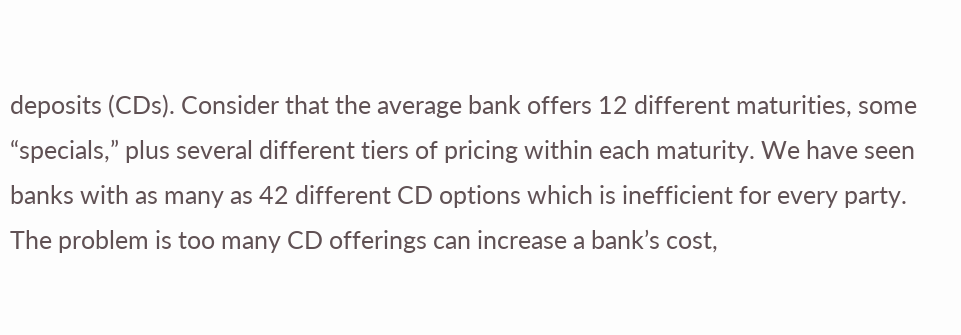deposits (CDs). Consider that the average bank offers 12 different maturities, some “specials,” plus several different tiers of pricing within each maturity. We have seen banks with as many as 42 different CD options which is inefficient for every party. The problem is too many CD offerings can increase a bank’s cost,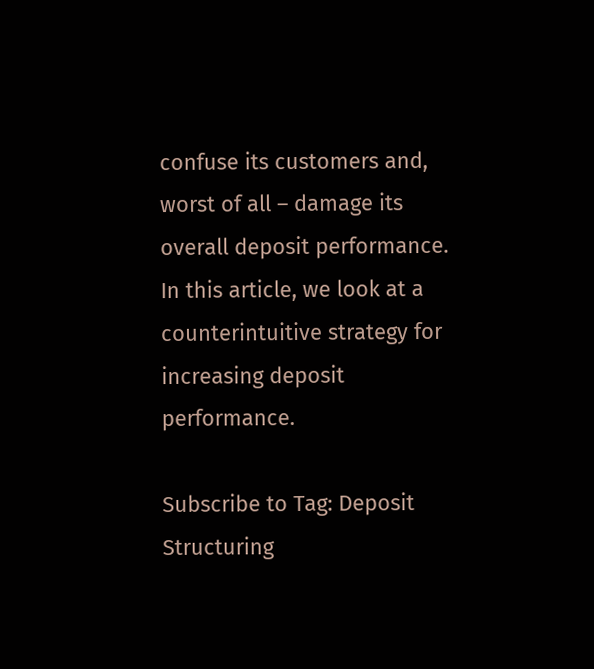confuse its customers and, worst of all – damage its overall deposit performance. In this article, we look at a counterintuitive strategy for increasing deposit performance.

Subscribe to Tag: Deposit Structuring